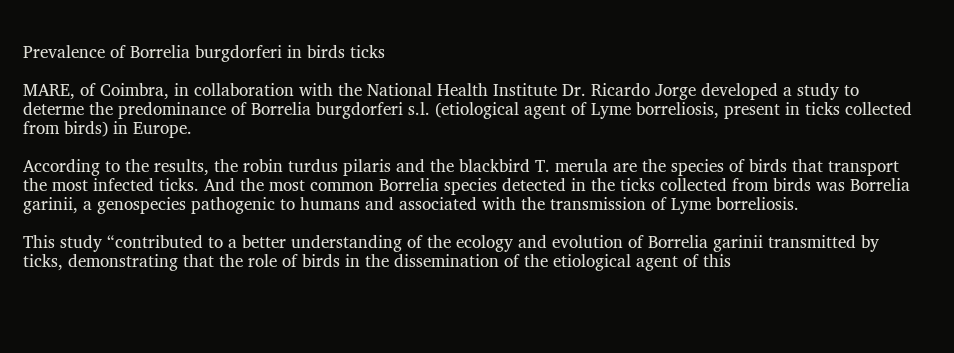Prevalence of Borrelia burgdorferi in birds ticks

MARE, of Coimbra, in collaboration with the National Health Institute Dr. Ricardo Jorge developed a study to determe the predominance of Borrelia burgdorferi s.l. (etiological agent of Lyme borreliosis, present in ticks collected from birds) in Europe.

According to the results, the robin turdus pilaris and the blackbird T. merula are the species of birds that transport the most infected ticks. And the most common Borrelia species detected in the ticks collected from birds was Borrelia garinii, a genospecies pathogenic to humans and associated with the transmission of Lyme borreliosis.

This study “contributed to a better understanding of the ecology and evolution of Borrelia garinii transmitted by ticks, demonstrating that the role of birds in the dissemination of the etiological agent of this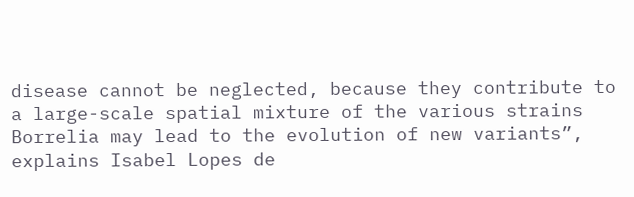disease cannot be neglected, because they contribute to a large-scale spatial mixture of the various strains Borrelia may lead to the evolution of new variants”, explains Isabel Lopes de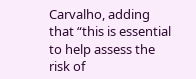Carvalho, adding that “this is essential to help assess the risk of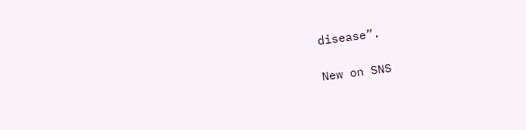disease”.

New on SNS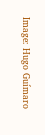Image: Hugo Guímaro